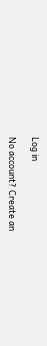Log in

No account? Create an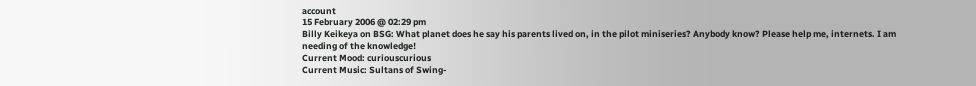account
15 February 2006 @ 02:29 pm
Billy Keikeya on BSG: What planet does he say his parents lived on, in the pilot miniseries? Anybody know? Please help me, internets. I am needing of the knowledge!
Current Mood: curiouscurious
Current Music: Sultans of Swing-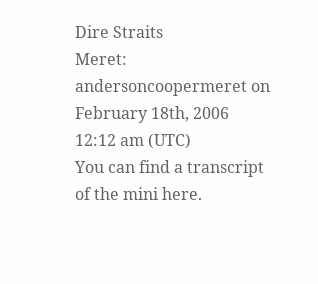Dire Straits
Meret: andersoncoopermeret on February 18th, 2006 12:12 am (UTC)
You can find a transcript of the mini here.